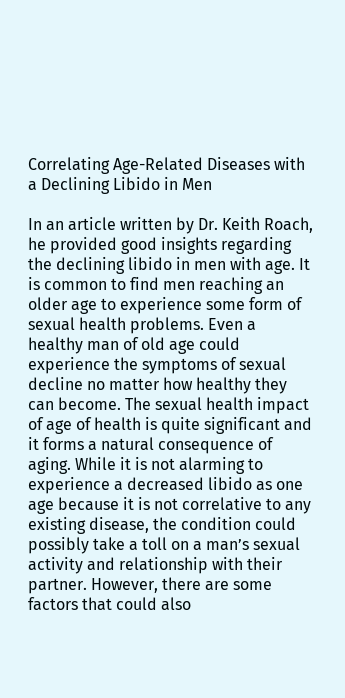Correlating Age-Related Diseases with a Declining Libido in Men

In an article written by Dr. Keith Roach, he provided good insights regarding the declining libido in men with age. It is common to find men reaching an older age to experience some form of sexual health problems. Even a healthy man of old age could experience the symptoms of sexual decline no matter how healthy they can become. The sexual health impact of age of health is quite significant and it forms a natural consequence of aging. While it is not alarming to experience a decreased libido as one age because it is not correlative to any existing disease, the condition could possibly take a toll on a man’s sexual activity and relationship with their partner. However, there are some factors that could also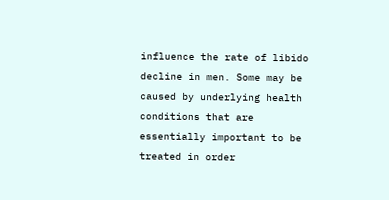influence the rate of libido decline in men. Some may be caused by underlying health conditions that are essentially important to be treated in order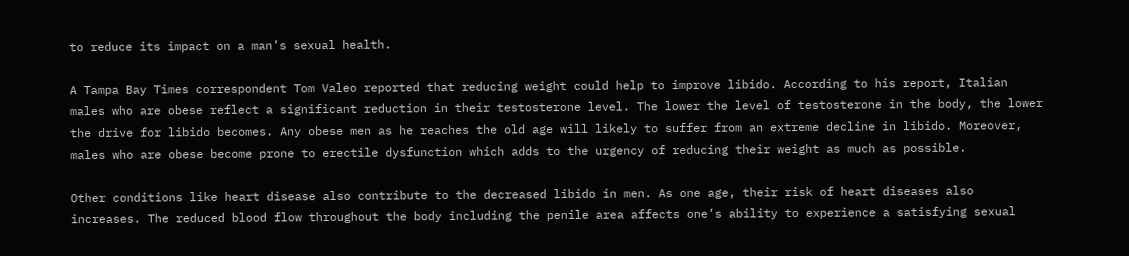to reduce its impact on a man’s sexual health.

A Tampa Bay Times correspondent Tom Valeo reported that reducing weight could help to improve libido. According to his report, Italian males who are obese reflect a significant reduction in their testosterone level. The lower the level of testosterone in the body, the lower the drive for libido becomes. Any obese men as he reaches the old age will likely to suffer from an extreme decline in libido. Moreover, males who are obese become prone to erectile dysfunction which adds to the urgency of reducing their weight as much as possible.

Other conditions like heart disease also contribute to the decreased libido in men. As one age, their risk of heart diseases also increases. The reduced blood flow throughout the body including the penile area affects one’s ability to experience a satisfying sexual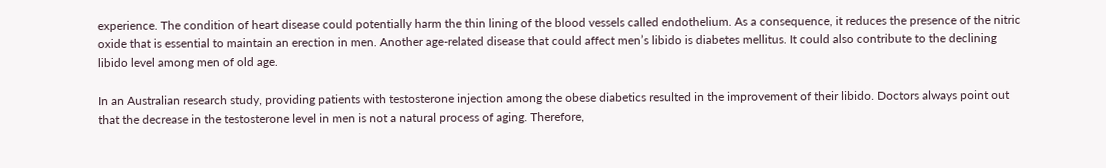experience. The condition of heart disease could potentially harm the thin lining of the blood vessels called endothelium. As a consequence, it reduces the presence of the nitric oxide that is essential to maintain an erection in men. Another age-related disease that could affect men’s libido is diabetes mellitus. It could also contribute to the declining libido level among men of old age.

In an Australian research study, providing patients with testosterone injection among the obese diabetics resulted in the improvement of their libido. Doctors always point out that the decrease in the testosterone level in men is not a natural process of aging. Therefore,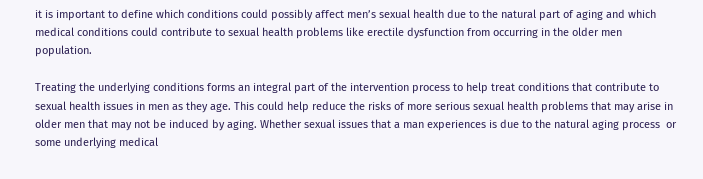it is important to define which conditions could possibly affect men’s sexual health due to the natural part of aging and which medical conditions could contribute to sexual health problems like erectile dysfunction from occurring in the older men population.

Treating the underlying conditions forms an integral part of the intervention process to help treat conditions that contribute to sexual health issues in men as they age. This could help reduce the risks of more serious sexual health problems that may arise in older men that may not be induced by aging. Whether sexual issues that a man experiences is due to the natural aging process  or some underlying medical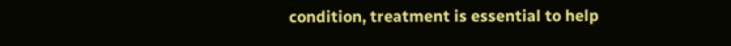condition, treatment is essential to help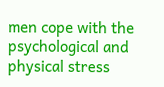men cope with the psychological and physical stress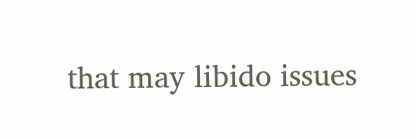that may libido issues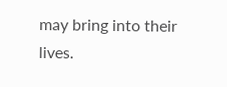may bring into their lives.